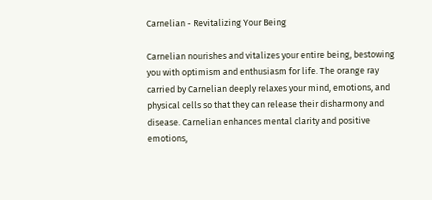Carnelian - Revitalizing Your Being

Carnelian nourishes and vitalizes your entire being, bestowing you with optimism and enthusiasm for life. The orange ray carried by Carnelian deeply relaxes your mind, emotions, and physical cells so that they can release their disharmony and disease. Carnelian enhances mental clarity and positive emotions,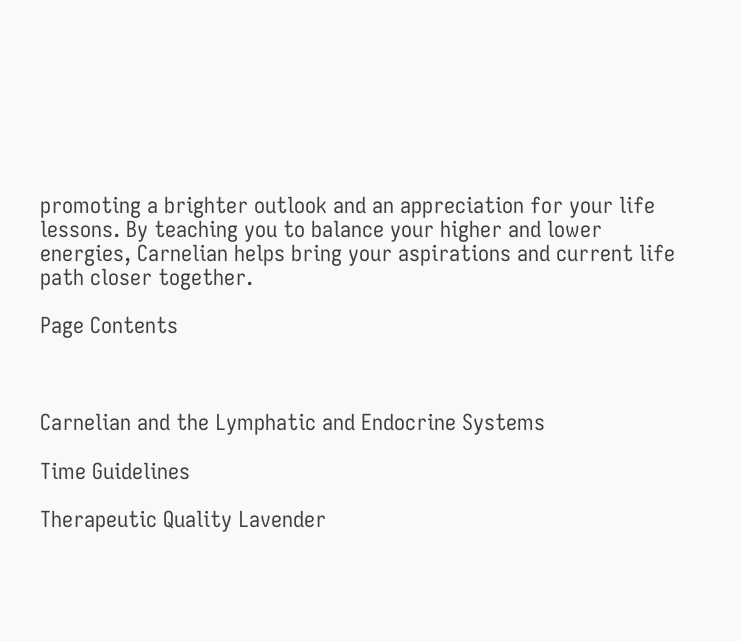promoting a brighter outlook and an appreciation for your life lessons. By teaching you to balance your higher and lower energies, Carnelian helps bring your aspirations and current life path closer together.

Page Contents



Carnelian and the Lymphatic and Endocrine Systems

Time Guidelines

Therapeutic Quality Lavender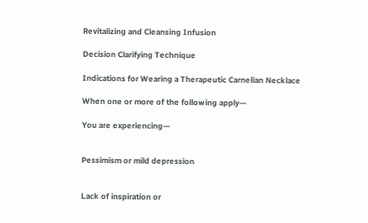Revitalizing and Cleansing Infusion

Decision Clarifying Technique

Indications for Wearing a Therapeutic Carnelian Necklace

When one or more of the following apply—

You are experiencing—


Pessimism or mild depression


Lack of inspiration or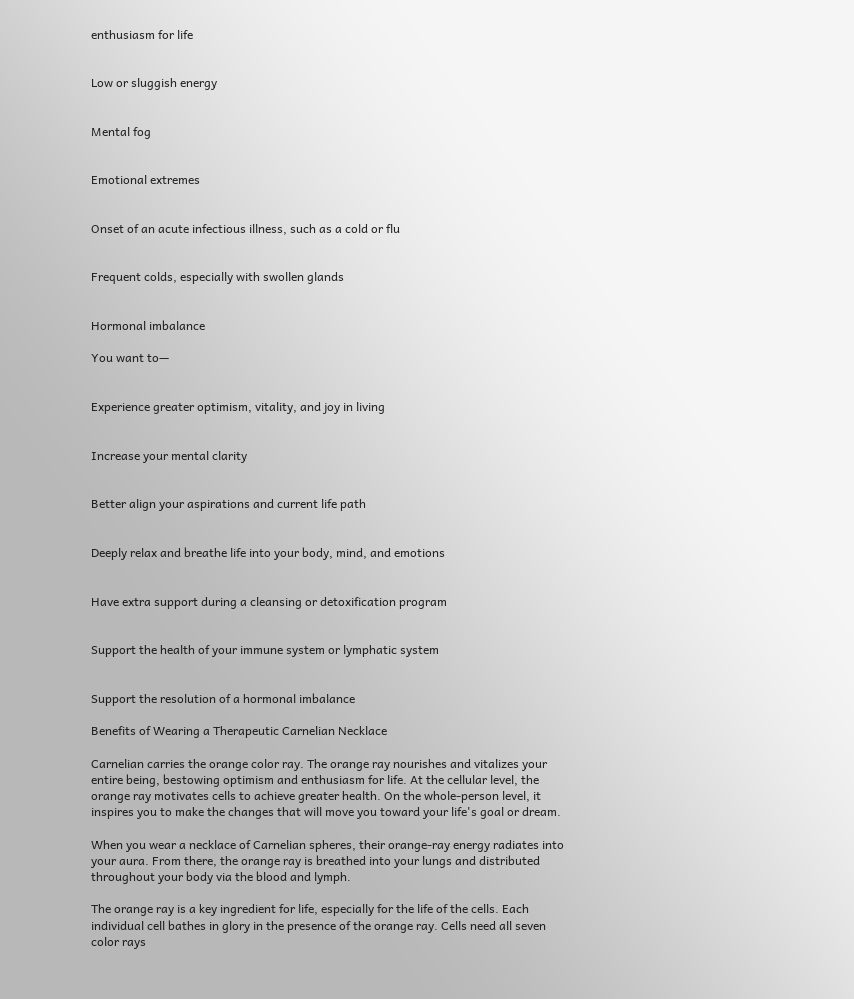enthusiasm for life


Low or sluggish energy


Mental fog


Emotional extremes


Onset of an acute infectious illness, such as a cold or flu


Frequent colds, especially with swollen glands


Hormonal imbalance

You want to—


Experience greater optimism, vitality, and joy in living


Increase your mental clarity


Better align your aspirations and current life path


Deeply relax and breathe life into your body, mind, and emotions


Have extra support during a cleansing or detoxification program


Support the health of your immune system or lymphatic system


Support the resolution of a hormonal imbalance

Benefits of Wearing a Therapeutic Carnelian Necklace

Carnelian carries the orange color ray. The orange ray nourishes and vitalizes your entire being, bestowing optimism and enthusiasm for life. At the cellular level, the orange ray motivates cells to achieve greater health. On the whole-person level, it inspires you to make the changes that will move you toward your life's goal or dream.

When you wear a necklace of Carnelian spheres, their orange-ray energy radiates into your aura. From there, the orange ray is breathed into your lungs and distributed throughout your body via the blood and lymph.

The orange ray is a key ingredient for life, especially for the life of the cells. Each individual cell bathes in glory in the presence of the orange ray. Cells need all seven color rays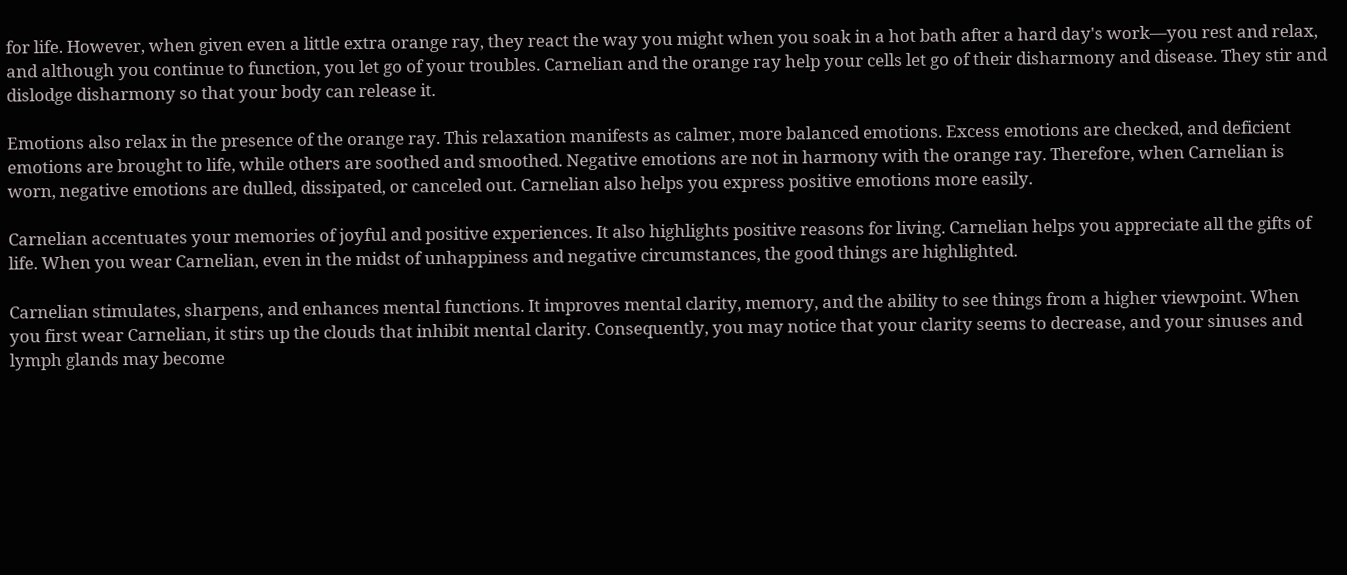for life. However, when given even a little extra orange ray, they react the way you might when you soak in a hot bath after a hard day's work—you rest and relax, and although you continue to function, you let go of your troubles. Carnelian and the orange ray help your cells let go of their disharmony and disease. They stir and dislodge disharmony so that your body can release it.

Emotions also relax in the presence of the orange ray. This relaxation manifests as calmer, more balanced emotions. Excess emotions are checked, and deficient emotions are brought to life, while others are soothed and smoothed. Negative emotions are not in harmony with the orange ray. Therefore, when Carnelian is worn, negative emotions are dulled, dissipated, or canceled out. Carnelian also helps you express positive emotions more easily.

Carnelian accentuates your memories of joyful and positive experiences. It also highlights positive reasons for living. Carnelian helps you appreciate all the gifts of life. When you wear Carnelian, even in the midst of unhappiness and negative circumstances, the good things are highlighted.

Carnelian stimulates, sharpens, and enhances mental functions. It improves mental clarity, memory, and the ability to see things from a higher viewpoint. When you first wear Carnelian, it stirs up the clouds that inhibit mental clarity. Consequently, you may notice that your clarity seems to decrease, and your sinuses and lymph glands may become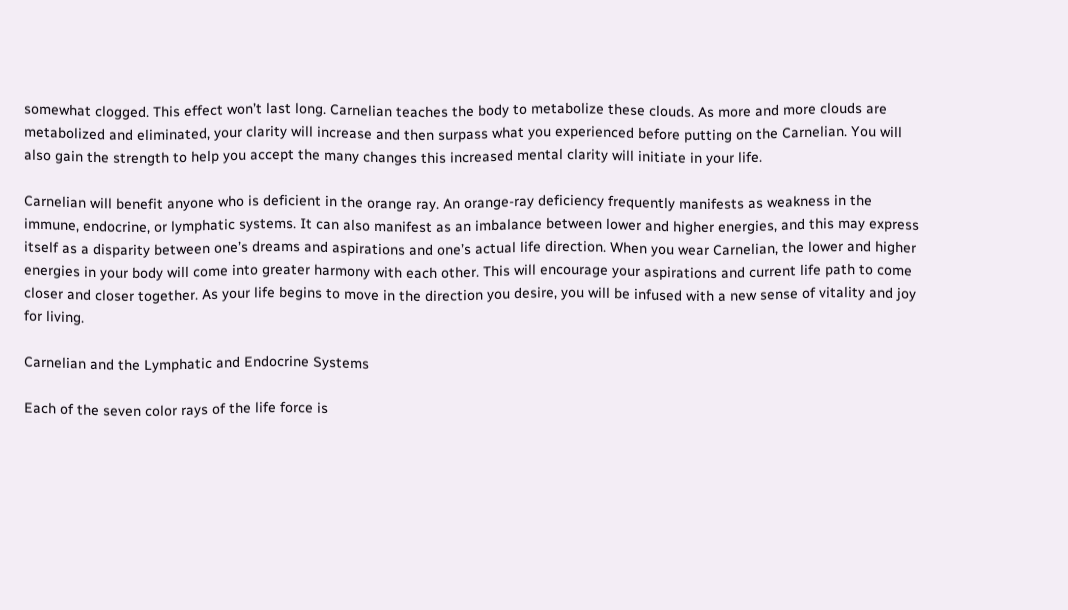somewhat clogged. This effect won’t last long. Carnelian teaches the body to metabolize these clouds. As more and more clouds are metabolized and eliminated, your clarity will increase and then surpass what you experienced before putting on the Carnelian. You will also gain the strength to help you accept the many changes this increased mental clarity will initiate in your life.

Carnelian will benefit anyone who is deficient in the orange ray. An orange-ray deficiency frequently manifests as weakness in the immune, endocrine, or lymphatic systems. It can also manifest as an imbalance between lower and higher energies, and this may express itself as a disparity between one’s dreams and aspirations and one’s actual life direction. When you wear Carnelian, the lower and higher energies in your body will come into greater harmony with each other. This will encourage your aspirations and current life path to come closer and closer together. As your life begins to move in the direction you desire, you will be infused with a new sense of vitality and joy for living.

Carnelian and the Lymphatic and Endocrine Systems

Each of the seven color rays of the life force is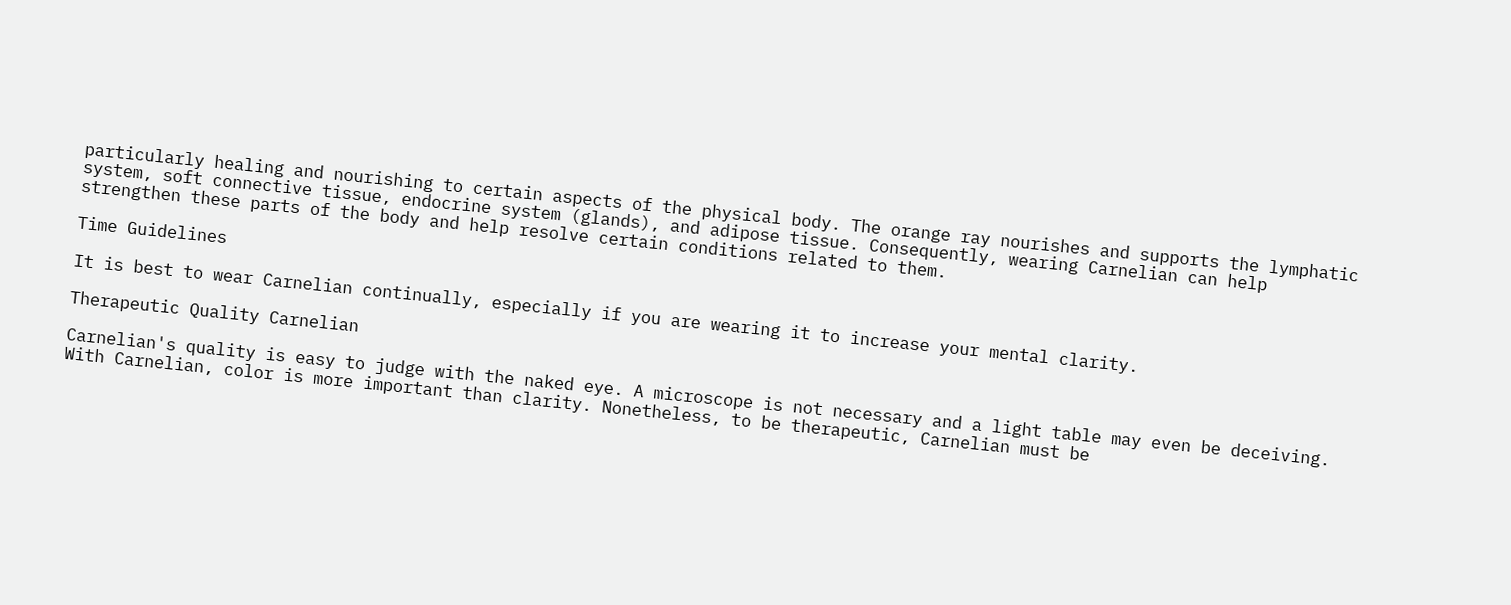particularly healing and nourishing to certain aspects of the physical body. The orange ray nourishes and supports the lymphatic system, soft connective tissue, endocrine system (glands), and adipose tissue. Consequently, wearing Carnelian can help strengthen these parts of the body and help resolve certain conditions related to them.

Time Guidelines

It is best to wear Carnelian continually, especially if you are wearing it to increase your mental clarity.

Therapeutic Quality Carnelian

Carnelian's quality is easy to judge with the naked eye. A microscope is not necessary and a light table may even be deceiving. With Carnelian, color is more important than clarity. Nonetheless, to be therapeutic, Carnelian must be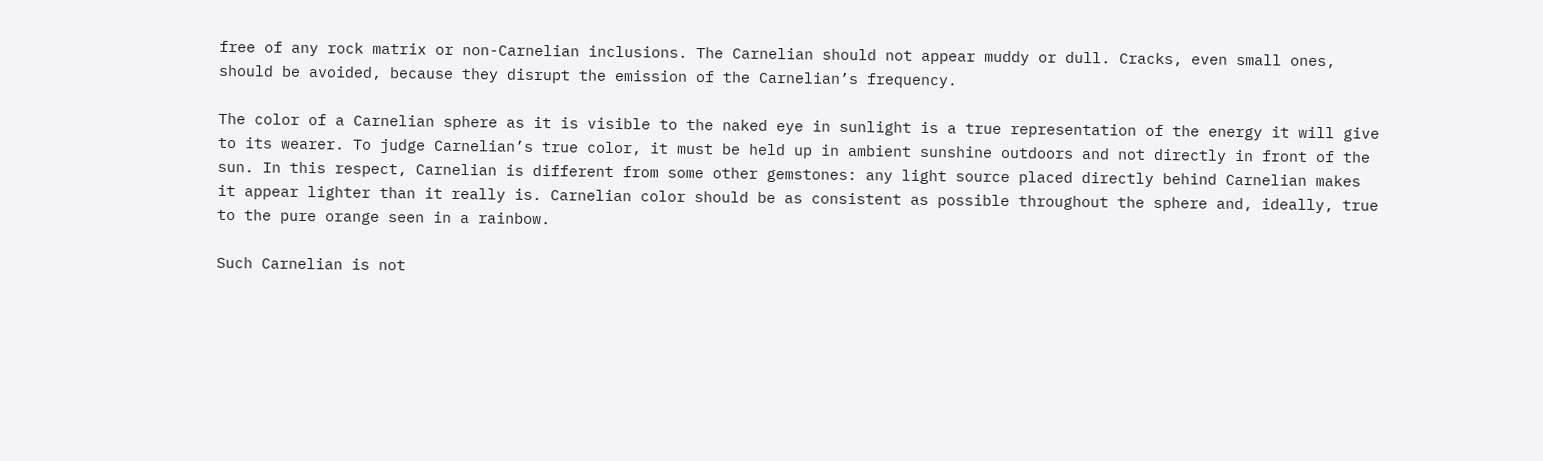free of any rock matrix or non-Carnelian inclusions. The Carnelian should not appear muddy or dull. Cracks, even small ones, should be avoided, because they disrupt the emission of the Carnelian’s frequency.

The color of a Carnelian sphere as it is visible to the naked eye in sunlight is a true representation of the energy it will give to its wearer. To judge Carnelian’s true color, it must be held up in ambient sunshine outdoors and not directly in front of the sun. In this respect, Carnelian is different from some other gemstones: any light source placed directly behind Carnelian makes it appear lighter than it really is. Carnelian color should be as consistent as possible throughout the sphere and, ideally, true to the pure orange seen in a rainbow.

Such Carnelian is not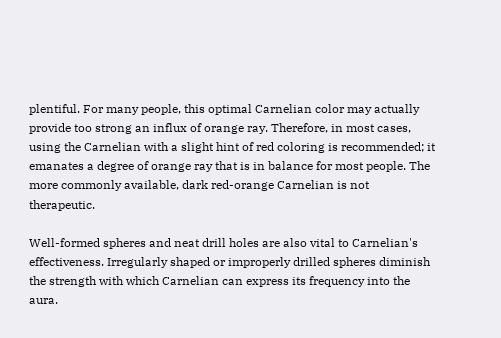plentiful. For many people, this optimal Carnelian color may actually provide too strong an influx of orange ray. Therefore, in most cases, using the Carnelian with a slight hint of red coloring is recommended; it emanates a degree of orange ray that is in balance for most people. The more commonly available, dark red-orange Carnelian is not therapeutic.

Well-formed spheres and neat drill holes are also vital to Carnelian's effectiveness. Irregularly shaped or improperly drilled spheres diminish the strength with which Carnelian can express its frequency into the aura.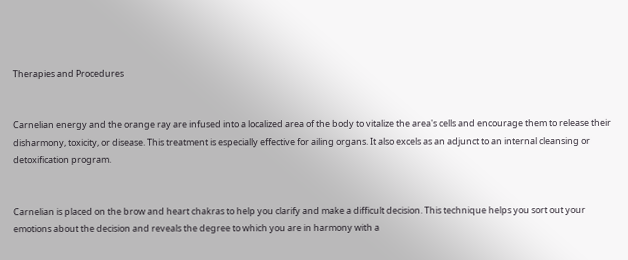Therapies and Procedures


Carnelian energy and the orange ray are infused into a localized area of the body to vitalize the area's cells and encourage them to release their disharmony, toxicity, or disease. This treatment is especially effective for ailing organs. It also excels as an adjunct to an internal cleansing or detoxification program.


Carnelian is placed on the brow and heart chakras to help you clarify and make a difficult decision. This technique helps you sort out your emotions about the decision and reveals the degree to which you are in harmony with a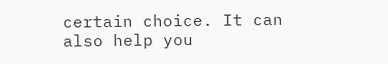certain choice. It can also help you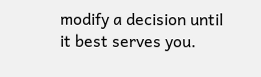modify a decision until it best serves you.